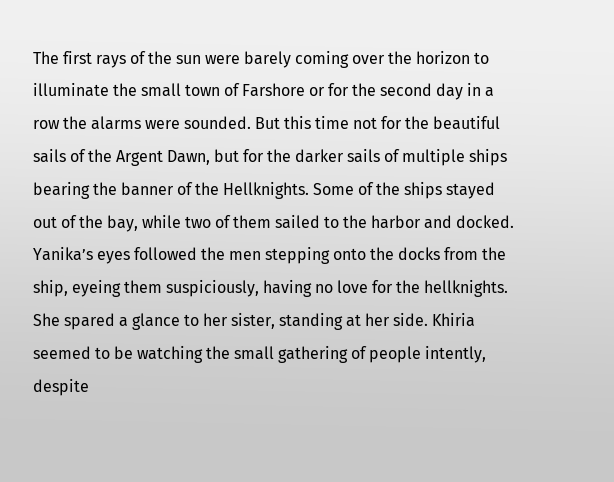The first rays of the sun were barely coming over the horizon to illuminate the small town of Farshore or for the second day in a row the alarms were sounded. But this time not for the beautiful sails of the Argent Dawn, but for the darker sails of multiple ships bearing the banner of the Hellknights. Some of the ships stayed out of the bay, while two of them sailed to the harbor and docked. Yanika’s eyes followed the men stepping onto the docks from the ship, eyeing them suspiciously, having no love for the hellknights. She spared a glance to her sister, standing at her side. Khiria seemed to be watching the small gathering of people intently, despite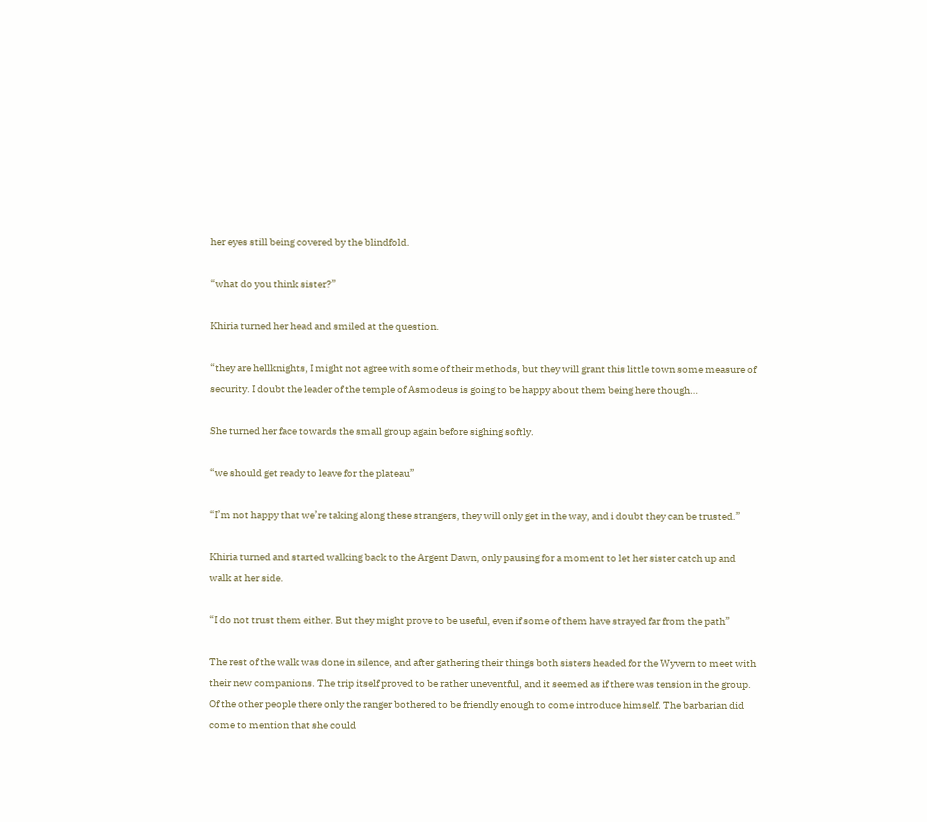her eyes still being covered by the blindfold.

“what do you think sister?”

Khiria turned her head and smiled at the question.

“they are hellknights, I might not agree with some of their methods, but they will grant this little town some measure of security. I doubt the leader of the temple of Asmodeus is going to be happy about them being here though…

She turned her face towards the small group again before sighing softly.

“we should get ready to leave for the plateau”

“I’m not happy that we’re taking along these strangers, they will only get in the way, and i doubt they can be trusted.”

Khiria turned and started walking back to the Argent Dawn, only pausing for a moment to let her sister catch up and walk at her side.

“I do not trust them either. But they might prove to be useful, even if some of them have strayed far from the path”

The rest of the walk was done in silence, and after gathering their things both sisters headed for the Wyvern to meet with their new companions. The trip itself proved to be rather uneventful, and it seemed as if there was tension in the group. Of the other people there only the ranger bothered to be friendly enough to come introduce himself. The barbarian did come to mention that she could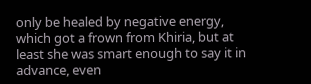only be healed by negative energy, which got a frown from Khiria, but at least she was smart enough to say it in advance, even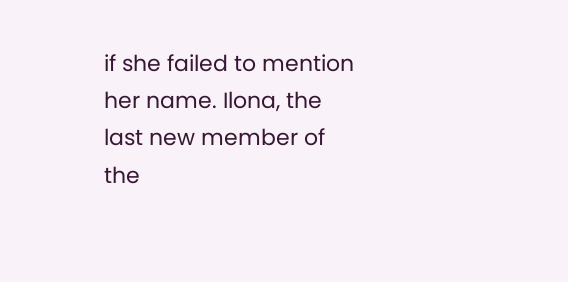if she failed to mention her name. Ilona, the last new member of the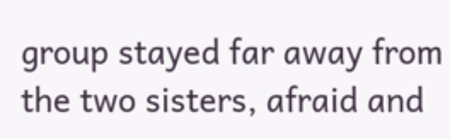group stayed far away from the two sisters, afraid and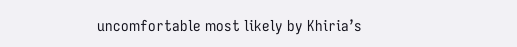uncomfortable most likely by Khiria’s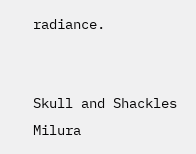radiance.


Skull and Shackles Milura